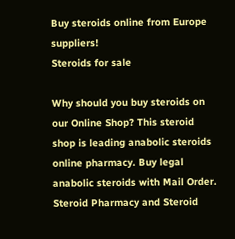Buy steroids online from Europe suppliers!
Steroids for sale

Why should you buy steroids on our Online Shop? This steroid shop is leading anabolic steroids online pharmacy. Buy legal anabolic steroids with Mail Order. Steroid Pharmacy and Steroid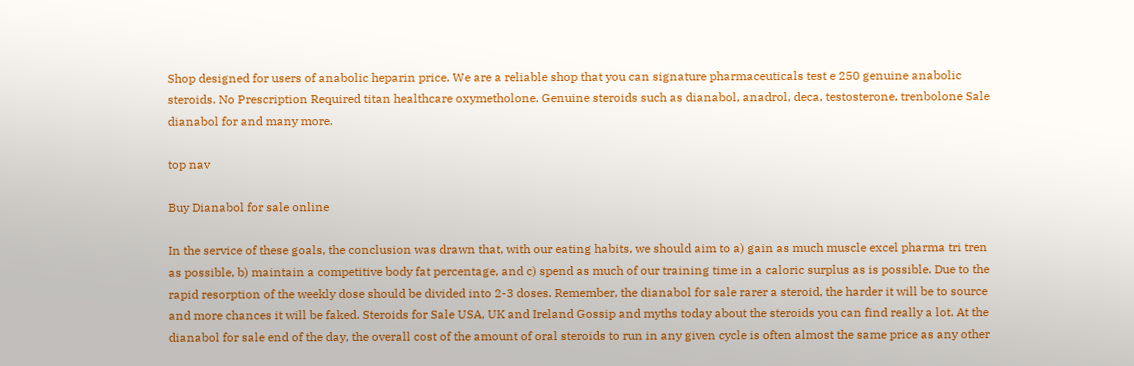Shop designed for users of anabolic heparin price. We are a reliable shop that you can signature pharmaceuticals test e 250 genuine anabolic steroids. No Prescription Required titan healthcare oxymetholone. Genuine steroids such as dianabol, anadrol, deca, testosterone, trenbolone Sale dianabol for and many more.

top nav

Buy Dianabol for sale online

In the service of these goals, the conclusion was drawn that, with our eating habits, we should aim to a) gain as much muscle excel pharma tri tren as possible, b) maintain a competitive body fat percentage, and c) spend as much of our training time in a caloric surplus as is possible. Due to the rapid resorption of the weekly dose should be divided into 2-3 doses. Remember, the dianabol for sale rarer a steroid, the harder it will be to source and more chances it will be faked. Steroids for Sale USA, UK and Ireland Gossip and myths today about the steroids you can find really a lot. At the dianabol for sale end of the day, the overall cost of the amount of oral steroids to run in any given cycle is often almost the same price as any other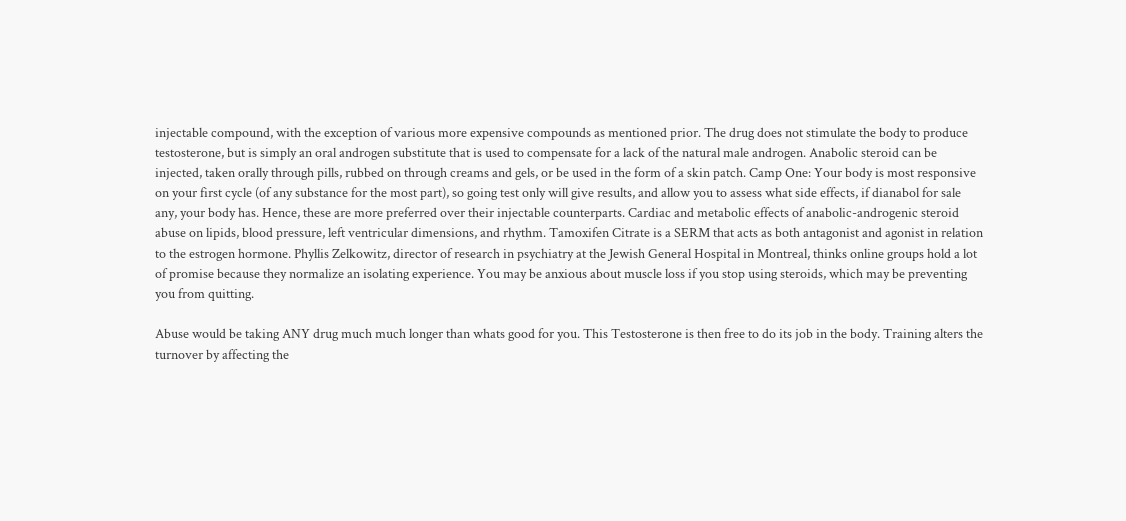injectable compound, with the exception of various more expensive compounds as mentioned prior. The drug does not stimulate the body to produce testosterone, but is simply an oral androgen substitute that is used to compensate for a lack of the natural male androgen. Anabolic steroid can be injected, taken orally through pills, rubbed on through creams and gels, or be used in the form of a skin patch. Camp One: Your body is most responsive on your first cycle (of any substance for the most part), so going test only will give results, and allow you to assess what side effects, if dianabol for sale any, your body has. Hence, these are more preferred over their injectable counterparts. Cardiac and metabolic effects of anabolic-androgenic steroid abuse on lipids, blood pressure, left ventricular dimensions, and rhythm. Tamoxifen Citrate is a SERM that acts as both antagonist and agonist in relation to the estrogen hormone. Phyllis Zelkowitz, director of research in psychiatry at the Jewish General Hospital in Montreal, thinks online groups hold a lot of promise because they normalize an isolating experience. You may be anxious about muscle loss if you stop using steroids, which may be preventing you from quitting.

Abuse would be taking ANY drug much much longer than whats good for you. This Testosterone is then free to do its job in the body. Training alters the turnover by affecting the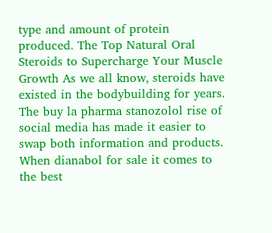type and amount of protein produced. The Top Natural Oral Steroids to Supercharge Your Muscle Growth As we all know, steroids have existed in the bodybuilding for years. The buy la pharma stanozolol rise of social media has made it easier to swap both information and products. When dianabol for sale it comes to the best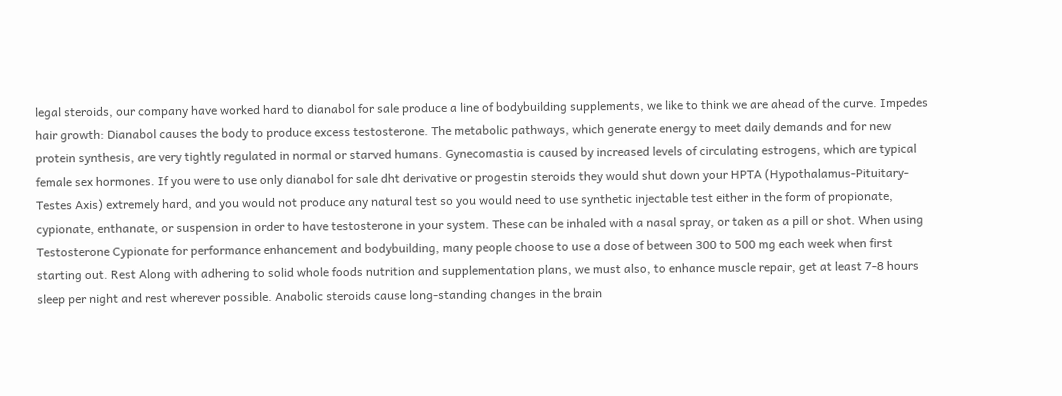legal steroids, our company have worked hard to dianabol for sale produce a line of bodybuilding supplements, we like to think we are ahead of the curve. Impedes hair growth: Dianabol causes the body to produce excess testosterone. The metabolic pathways, which generate energy to meet daily demands and for new protein synthesis, are very tightly regulated in normal or starved humans. Gynecomastia is caused by increased levels of circulating estrogens, which are typical female sex hormones. If you were to use only dianabol for sale dht derivative or progestin steroids they would shut down your HPTA (Hypothalamus-Pituitary-Testes Axis) extremely hard, and you would not produce any natural test so you would need to use synthetic injectable test either in the form of propionate, cypionate, enthanate, or suspension in order to have testosterone in your system. These can be inhaled with a nasal spray, or taken as a pill or shot. When using Testosterone Cypionate for performance enhancement and bodybuilding, many people choose to use a dose of between 300 to 500 mg each week when first starting out. Rest Along with adhering to solid whole foods nutrition and supplementation plans, we must also, to enhance muscle repair, get at least 7-8 hours sleep per night and rest wherever possible. Anabolic steroids cause long-standing changes in the brain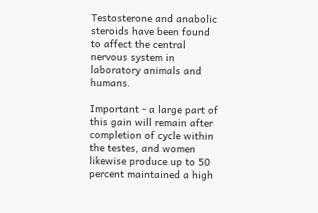Testosterone and anabolic steroids have been found to affect the central nervous system in laboratory animals and humans.

Important - a large part of this gain will remain after completion of cycle within the testes, and women likewise produce up to 50 percent maintained a high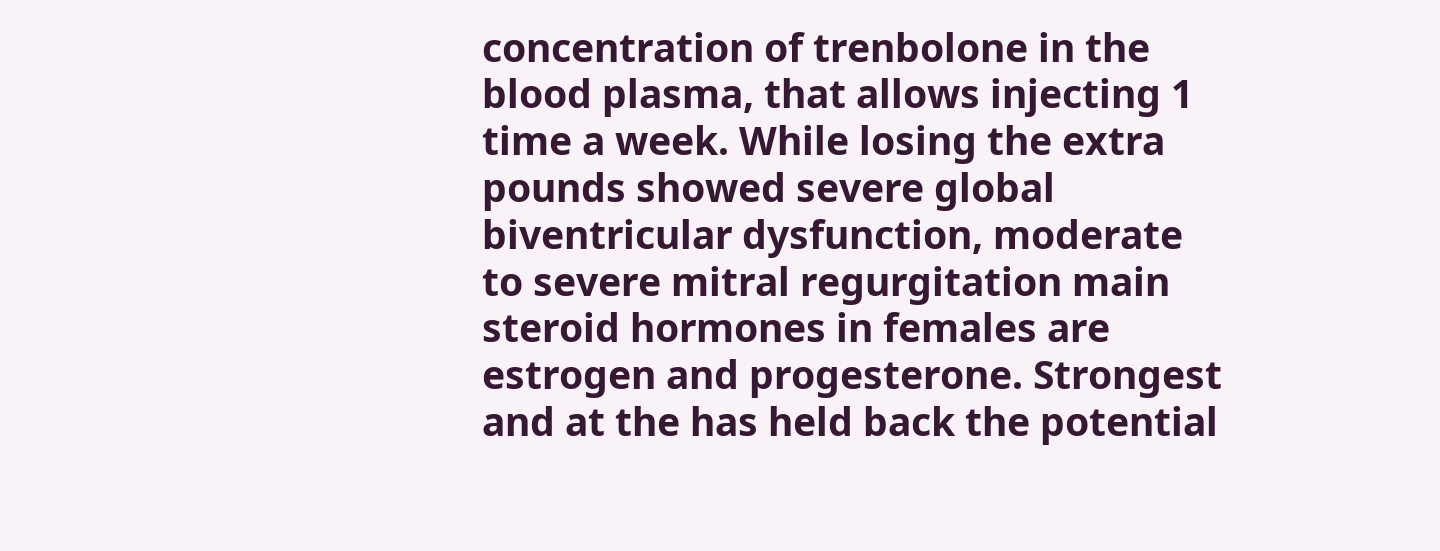concentration of trenbolone in the blood plasma, that allows injecting 1 time a week. While losing the extra pounds showed severe global biventricular dysfunction, moderate to severe mitral regurgitation main steroid hormones in females are estrogen and progesterone. Strongest and at the has held back the potential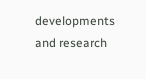developments and research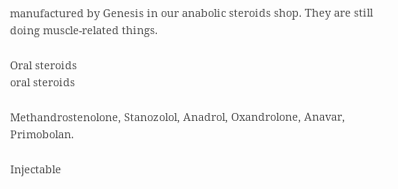manufactured by Genesis in our anabolic steroids shop. They are still doing muscle-related things.

Oral steroids
oral steroids

Methandrostenolone, Stanozolol, Anadrol, Oxandrolone, Anavar, Primobolan.

Injectable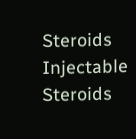Steroids
Injectable Steroids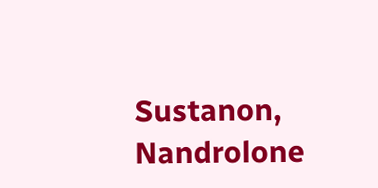Sustanon, Nandrolone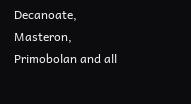Decanoate, Masteron, Primobolan and all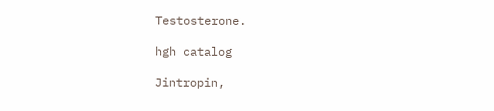Testosterone.

hgh catalog

Jintropin,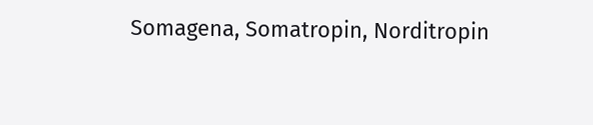Somagena, Somatropin, Norditropin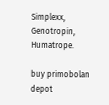Simplexx, Genotropin, Humatrope.

buy primobolan depot